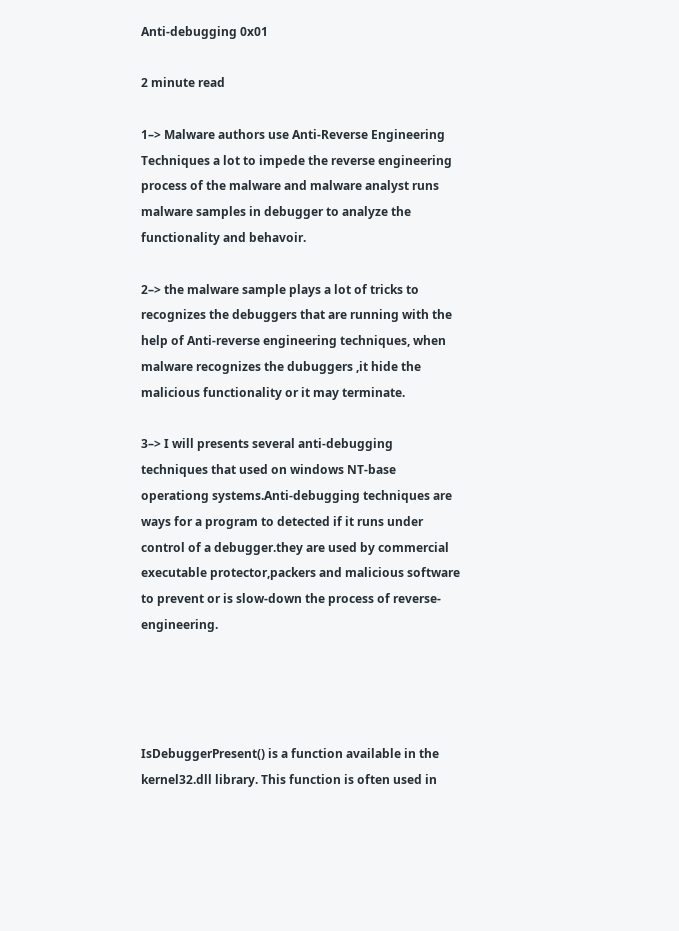Anti-debugging 0x01

2 minute read

1–> Malware authors use Anti-Reverse Engineering Techniques a lot to impede the reverse engineering process of the malware and malware analyst runs malware samples in debugger to analyze the functionality and behavoir.

2–> the malware sample plays a lot of tricks to recognizes the debuggers that are running with the help of Anti-reverse engineering techniques, when malware recognizes the dubuggers ,it hide the malicious functionality or it may terminate.

3–> I will presents several anti-debugging techniques that used on windows NT-base operationg systems.Anti-debugging techniques are ways for a program to detected if it runs under control of a debugger.they are used by commercial executable protector,packers and malicious software to prevent or is slow-down the process of reverse-engineering.




IsDebuggerPresent() is a function available in the kernel32.dll library. This function is often used in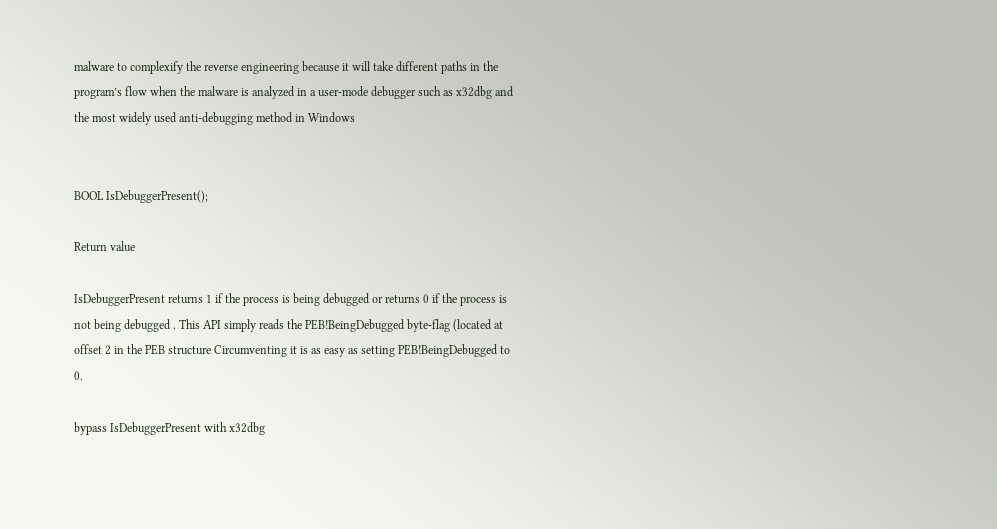malware to complexify the reverse engineering because it will take different paths in the program’s flow when the malware is analyzed in a user-mode debugger such as x32dbg and the most widely used anti-debugging method in Windows


BOOL IsDebuggerPresent();

Return value

IsDebuggerPresent returns 1 if the process is being debugged or returns 0 if the process is not being debugged . This API simply reads the PEB!BeingDebugged byte-flag (located at offset 2 in the PEB structure Circumventing it is as easy as setting PEB!BeingDebugged to 0.

bypass IsDebuggerPresent with x32dbg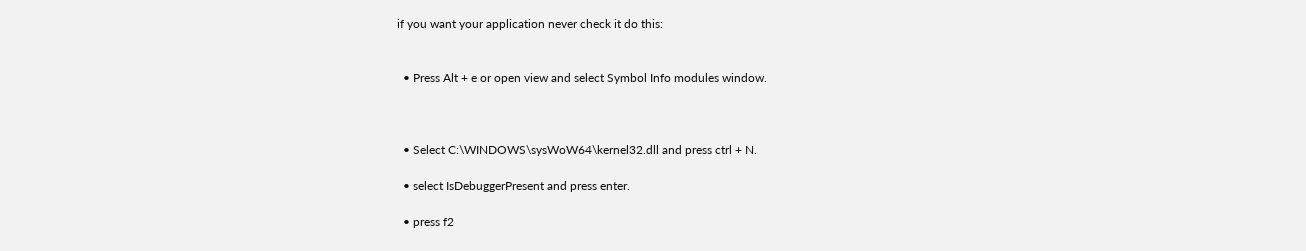if you want your application never check it do this:


  • Press Alt + e or open view and select Symbol Info modules window.



  • Select C:\WINDOWS\sysWoW64\kernel32.dll and press ctrl + N.

  • select IsDebuggerPresent and press enter.

  • press f2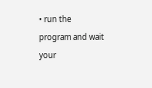• run the program and wait your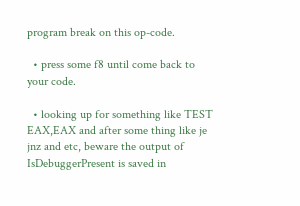program break on this op-code.

  • press some f8 until come back to your code.

  • looking up for something like TEST EAX,EAX and after some thing like je jnz and etc, beware the output of IsDebuggerPresent is saved in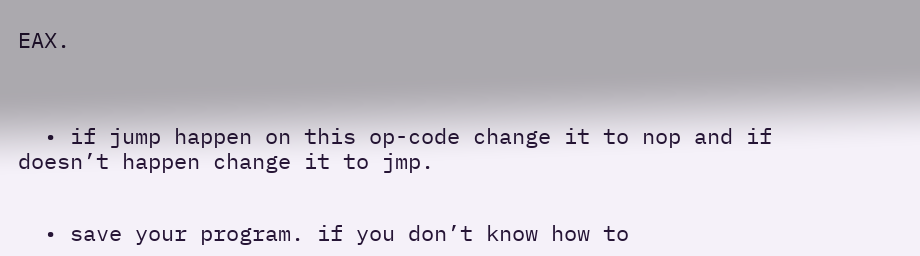EAX.



  • if jump happen on this op-code change it to nop and if doesn’t happen change it to jmp.


  • save your program. if you don’t know how to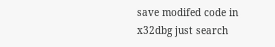save modifed code in x32dbg just search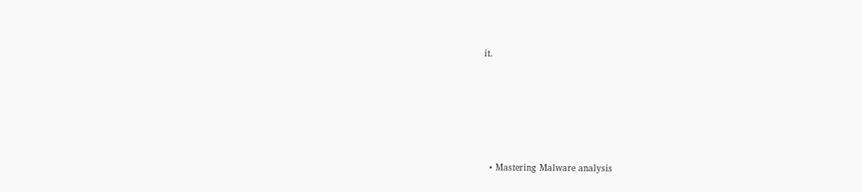it.





  • Mastering Malware analysis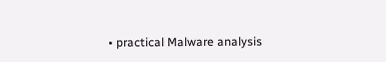• practical Malware analysis